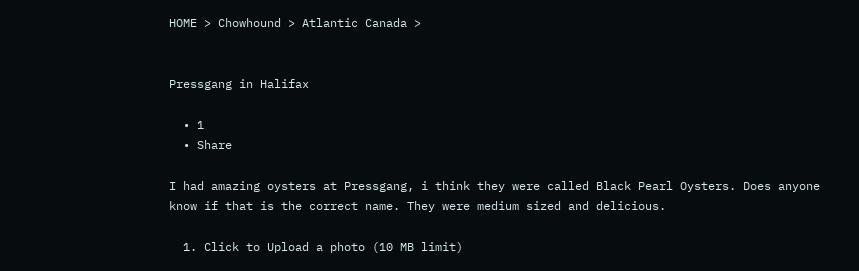HOME > Chowhound > Atlantic Canada >


Pressgang in Halifax

  • 1
  • Share

I had amazing oysters at Pressgang, i think they were called Black Pearl Oysters. Does anyone know if that is the correct name. They were medium sized and delicious.

  1. Click to Upload a photo (10 MB limit)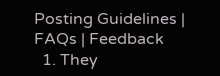Posting Guidelines | FAQs | Feedback
  1. They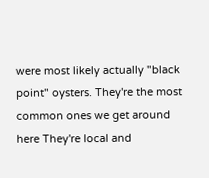were most likely actually "black point" oysters. They're the most common ones we get around here They're local and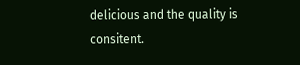delicious and the quality is consitent.